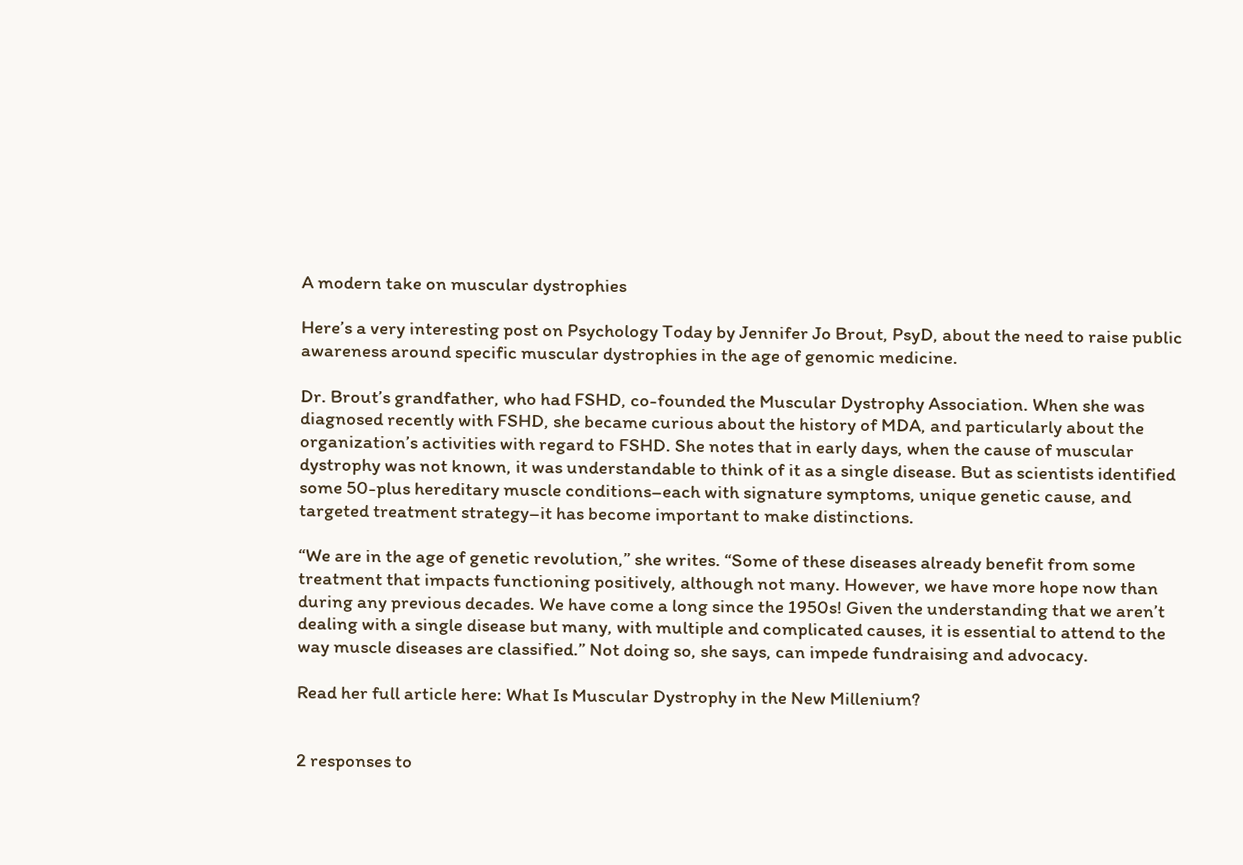A modern take on muscular dystrophies

Here’s a very interesting post on Psychology Today by Jennifer Jo Brout, PsyD, about the need to raise public awareness around specific muscular dystrophies in the age of genomic medicine.

Dr. Brout’s grandfather, who had FSHD, co-founded the Muscular Dystrophy Association. When she was diagnosed recently with FSHD, she became curious about the history of MDA, and particularly about the organization’s activities with regard to FSHD. She notes that in early days, when the cause of muscular dystrophy was not known, it was understandable to think of it as a single disease. But as scientists identified some 50-plus hereditary muscle conditions–each with signature symptoms, unique genetic cause, and targeted treatment strategy–it has become important to make distinctions.

“We are in the age of genetic revolution,” she writes. “Some of these diseases already benefit from some treatment that impacts functioning positively, although not many. However, we have more hope now than during any previous decades. We have come a long since the 1950s! Given the understanding that we aren’t dealing with a single disease but many, with multiple and complicated causes, it is essential to attend to the way muscle diseases are classified.” Not doing so, she says, can impede fundraising and advocacy.

Read her full article here: What Is Muscular Dystrophy in the New Millenium?


2 responses to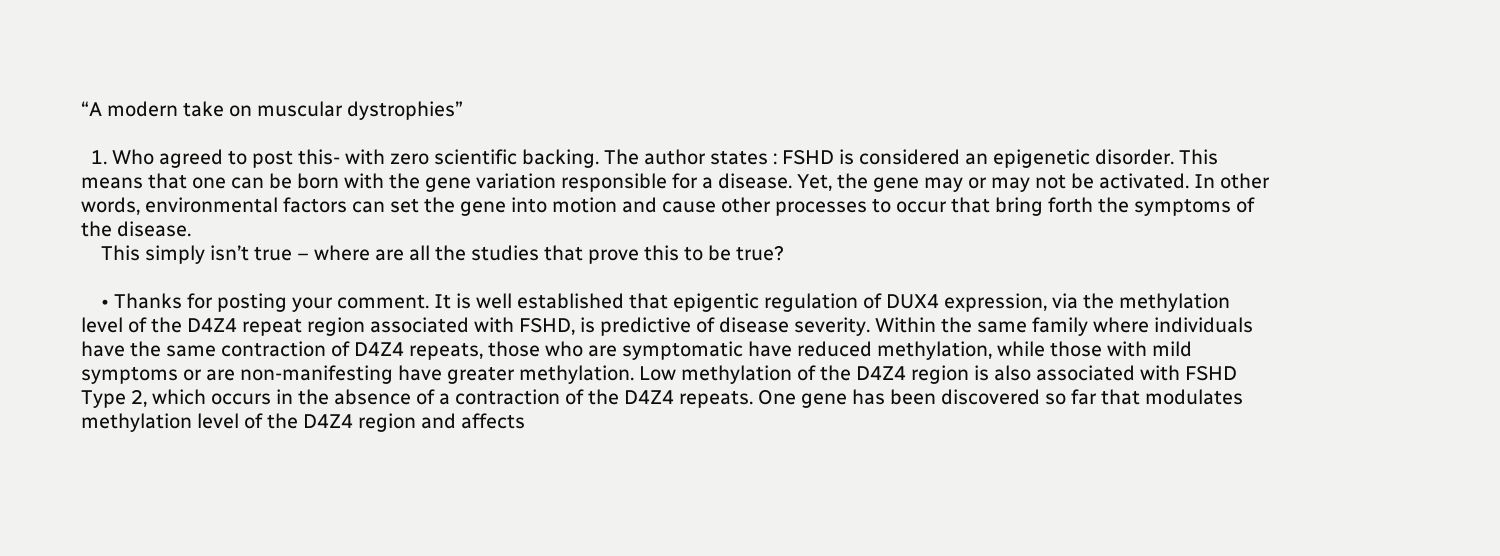“A modern take on muscular dystrophies”

  1. Who agreed to post this- with zero scientific backing. The author states : FSHD is considered an epigenetic disorder. This means that one can be born with the gene variation responsible for a disease. Yet, the gene may or may not be activated. In other words, environmental factors can set the gene into motion and cause other processes to occur that bring forth the symptoms of the disease.
    This simply isn’t true – where are all the studies that prove this to be true?

    • Thanks for posting your comment. It is well established that epigentic regulation of DUX4 expression, via the methylation level of the D4Z4 repeat region associated with FSHD, is predictive of disease severity. Within the same family where individuals have the same contraction of D4Z4 repeats, those who are symptomatic have reduced methylation, while those with mild symptoms or are non-manifesting have greater methylation. Low methylation of the D4Z4 region is also associated with FSHD Type 2, which occurs in the absence of a contraction of the D4Z4 repeats. One gene has been discovered so far that modulates methylation level of the D4Z4 region and affects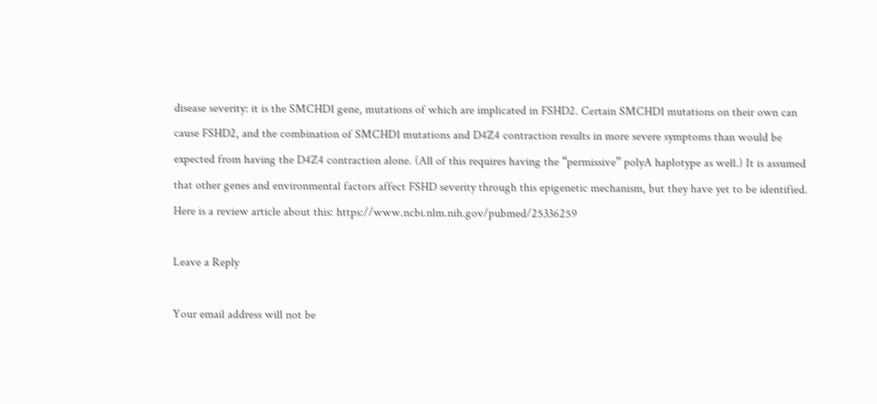disease severity: it is the SMCHD1 gene, mutations of which are implicated in FSHD2. Certain SMCHD1 mutations on their own can cause FSHD2, and the combination of SMCHD1 mutations and D4Z4 contraction results in more severe symptoms than would be expected from having the D4Z4 contraction alone. (All of this requires having the “permissive” polyA haplotype as well.) It is assumed that other genes and environmental factors affect FSHD severity through this epigenetic mechanism, but they have yet to be identified. Here is a review article about this: https://www.ncbi.nlm.nih.gov/pubmed/25336259

Leave a Reply

Your email address will not be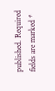published. Required fields are marked *